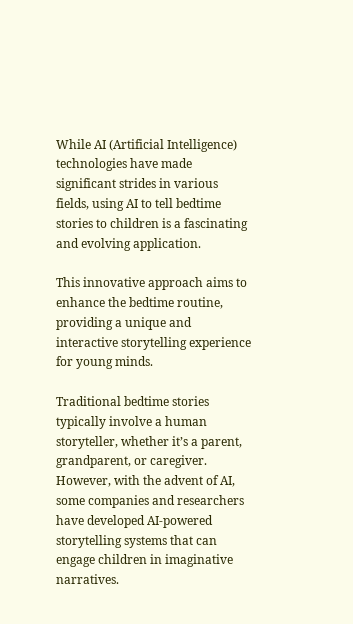While AI (Artificial Intelligence) technologies have made significant strides in various fields, using AI to tell bedtime stories to children is a fascinating and evolving application.

This innovative approach aims to enhance the bedtime routine, providing a unique and interactive storytelling experience for young minds.

Traditional bedtime stories typically involve a human storyteller, whether it’s a parent, grandparent, or caregiver. However, with the advent of AI, some companies and researchers have developed AI-powered storytelling systems that can engage children in imaginative narratives.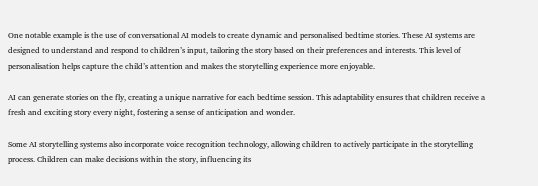One notable example is the use of conversational AI models to create dynamic and personalised bedtime stories. These AI systems are designed to understand and respond to children’s input, tailoring the story based on their preferences and interests. This level of personalisation helps capture the child’s attention and makes the storytelling experience more enjoyable.

AI can generate stories on the fly, creating a unique narrative for each bedtime session. This adaptability ensures that children receive a fresh and exciting story every night, fostering a sense of anticipation and wonder.

Some AI storytelling systems also incorporate voice recognition technology, allowing children to actively participate in the storytelling process. Children can make decisions within the story, influencing its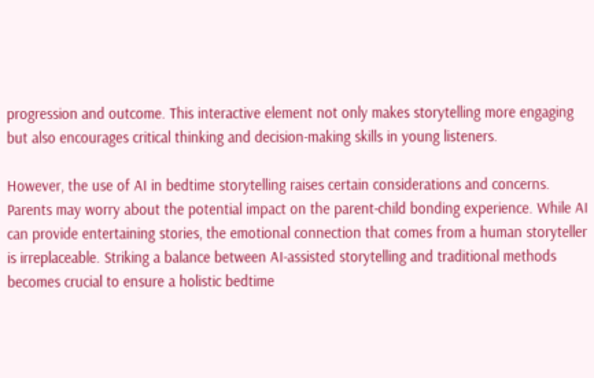progression and outcome. This interactive element not only makes storytelling more engaging but also encourages critical thinking and decision-making skills in young listeners.

However, the use of AI in bedtime storytelling raises certain considerations and concerns. Parents may worry about the potential impact on the parent-child bonding experience. While AI can provide entertaining stories, the emotional connection that comes from a human storyteller is irreplaceable. Striking a balance between AI-assisted storytelling and traditional methods becomes crucial to ensure a holistic bedtime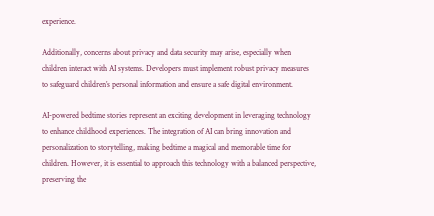experience.

Additionally, concerns about privacy and data security may arise, especially when children interact with AI systems. Developers must implement robust privacy measures to safeguard children’s personal information and ensure a safe digital environment.

AI-powered bedtime stories represent an exciting development in leveraging technology to enhance childhood experiences. The integration of AI can bring innovation and personalization to storytelling, making bedtime a magical and memorable time for children. However, it is essential to approach this technology with a balanced perspective, preserving the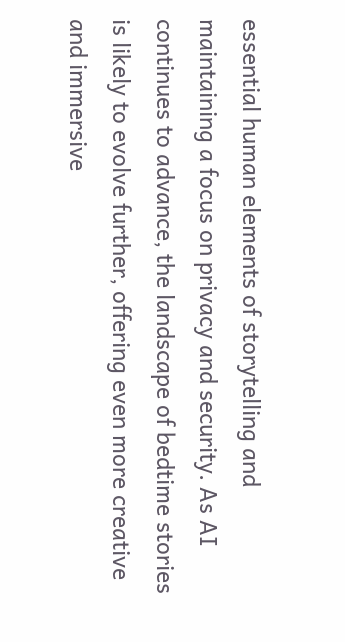essential human elements of storytelling and maintaining a focus on privacy and security. As AI continues to advance, the landscape of bedtime stories is likely to evolve further, offering even more creative and immersive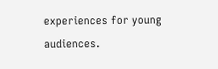experiences for young audiences.